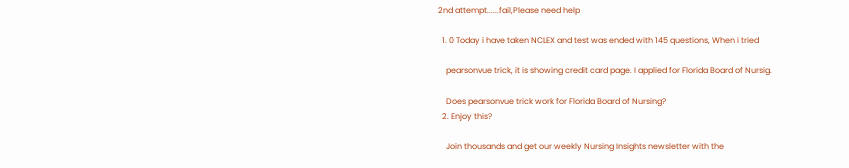2nd attempt......fail,Please need help

  1. 0 Today i have taken NCLEX and test was ended with 145 questions, When i tried

    pearsonvue trick, it is showing credit card page. I applied for Florida Board of Nursig.

    Does pearsonvue trick work for Florida Board of Nursing?
  2. Enjoy this?

    Join thousands and get our weekly Nursing Insights newsletter with the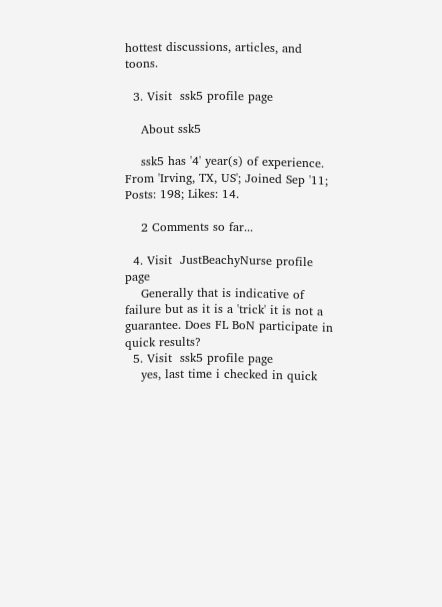hottest discussions, articles, and toons.

  3. Visit  ssk5 profile page

    About ssk5

    ssk5 has '4' year(s) of experience. From 'Irving, TX, US'; Joined Sep '11; Posts: 198; Likes: 14.

    2 Comments so far...

  4. Visit  JustBeachyNurse profile page
    Generally that is indicative of failure but as it is a 'trick' it is not a guarantee. Does FL BoN participate in quick results?
  5. Visit  ssk5 profile page
    yes, last time i checked in quick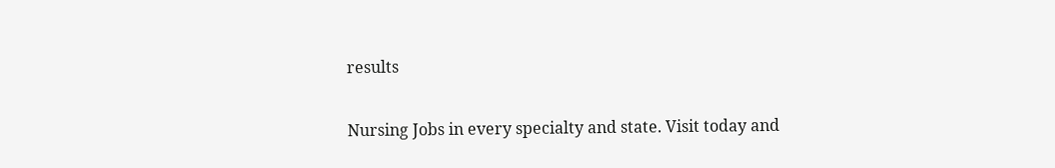results

Nursing Jobs in every specialty and state. Visit today and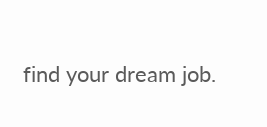find your dream job.